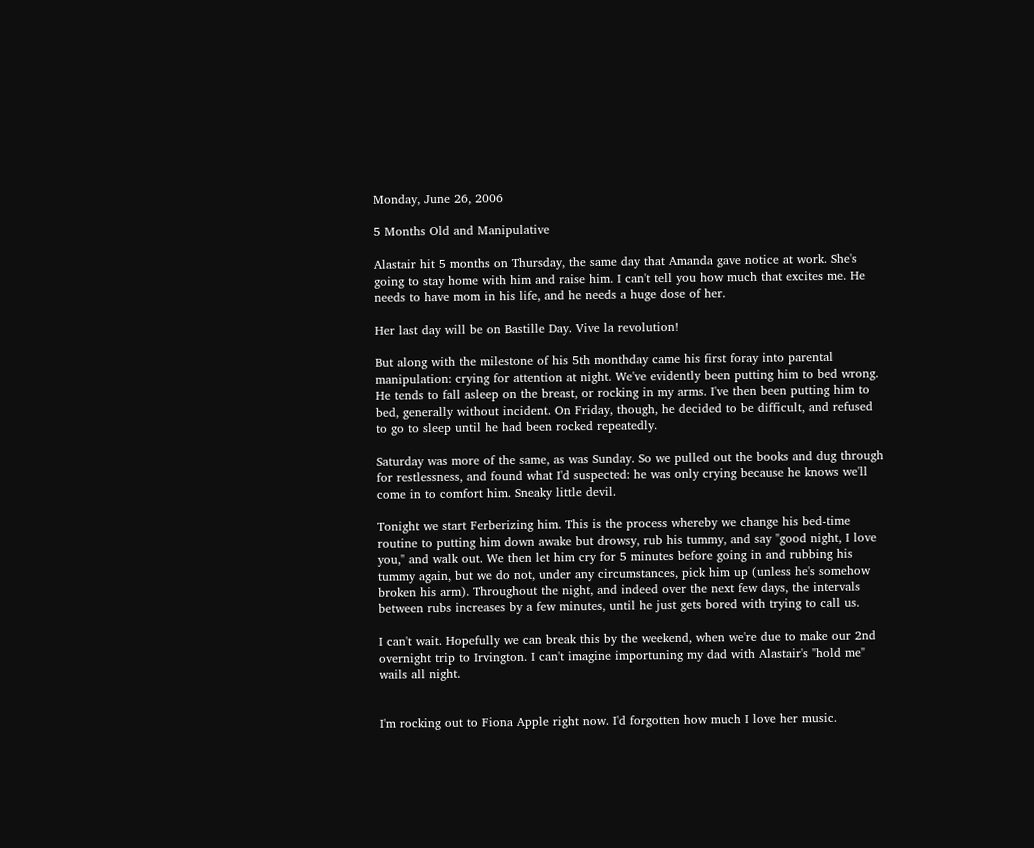Monday, June 26, 2006

5 Months Old and Manipulative

Alastair hit 5 months on Thursday, the same day that Amanda gave notice at work. She's going to stay home with him and raise him. I can't tell you how much that excites me. He needs to have mom in his life, and he needs a huge dose of her.

Her last day will be on Bastille Day. Vive la revolution!

But along with the milestone of his 5th monthday came his first foray into parental manipulation: crying for attention at night. We've evidently been putting him to bed wrong. He tends to fall asleep on the breast, or rocking in my arms. I've then been putting him to bed, generally without incident. On Friday, though, he decided to be difficult, and refused to go to sleep until he had been rocked repeatedly.

Saturday was more of the same, as was Sunday. So we pulled out the books and dug through for restlessness, and found what I'd suspected: he was only crying because he knows we'll come in to comfort him. Sneaky little devil.

Tonight we start Ferberizing him. This is the process whereby we change his bed-time routine to putting him down awake but drowsy, rub his tummy, and say "good night, I love you," and walk out. We then let him cry for 5 minutes before going in and rubbing his tummy again, but we do not, under any circumstances, pick him up (unless he's somehow broken his arm). Throughout the night, and indeed over the next few days, the intervals between rubs increases by a few minutes, until he just gets bored with trying to call us.

I can't wait. Hopefully we can break this by the weekend, when we're due to make our 2nd overnight trip to Irvington. I can't imagine importuning my dad with Alastair's "hold me" wails all night.


I'm rocking out to Fiona Apple right now. I'd forgotten how much I love her music.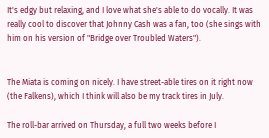It's edgy but relaxing, and I love what she's able to do vocally. It was really cool to discover that Johnny Cash was a fan, too (she sings with him on his version of "Bridge over Troubled Waters").


The Miata is coming on nicely. I have street-able tires on it right now (the Falkens), which I think will also be my track tires in July.

The roll-bar arrived on Thursday, a full two weeks before I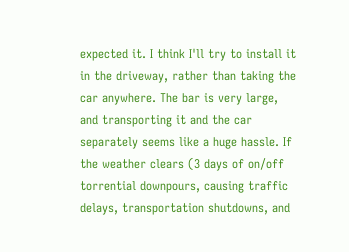expected it. I think I'll try to install it in the driveway, rather than taking the car anywhere. The bar is very large, and transporting it and the car separately seems like a huge hassle. If the weather clears (3 days of on/off torrential downpours, causing traffic delays, transportation shutdowns, and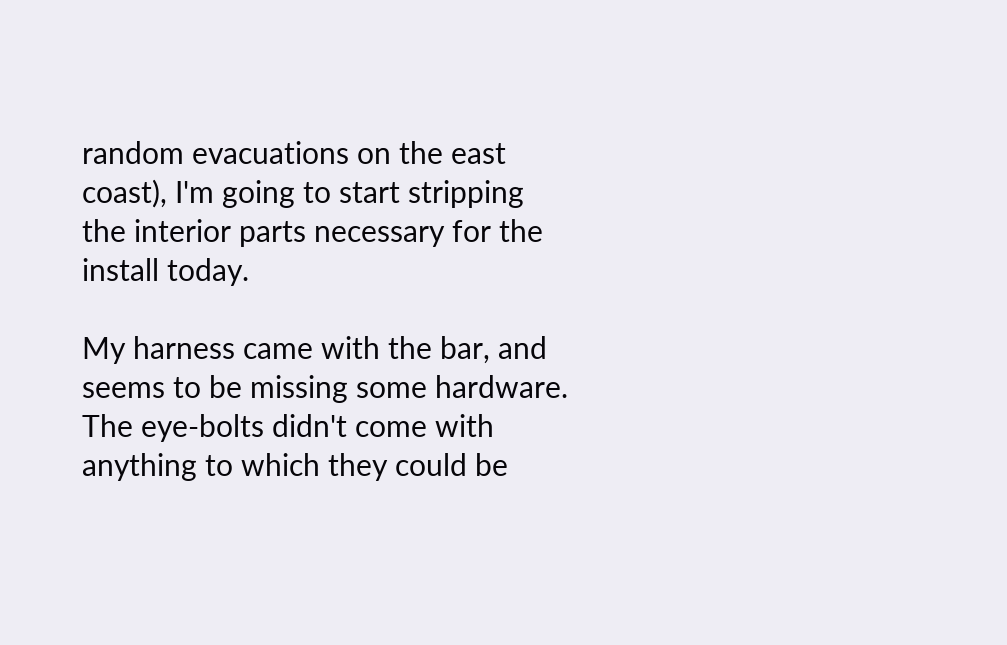random evacuations on the east coast), I'm going to start stripping the interior parts necessary for the install today.

My harness came with the bar, and seems to be missing some hardware. The eye-bolts didn't come with anything to which they could be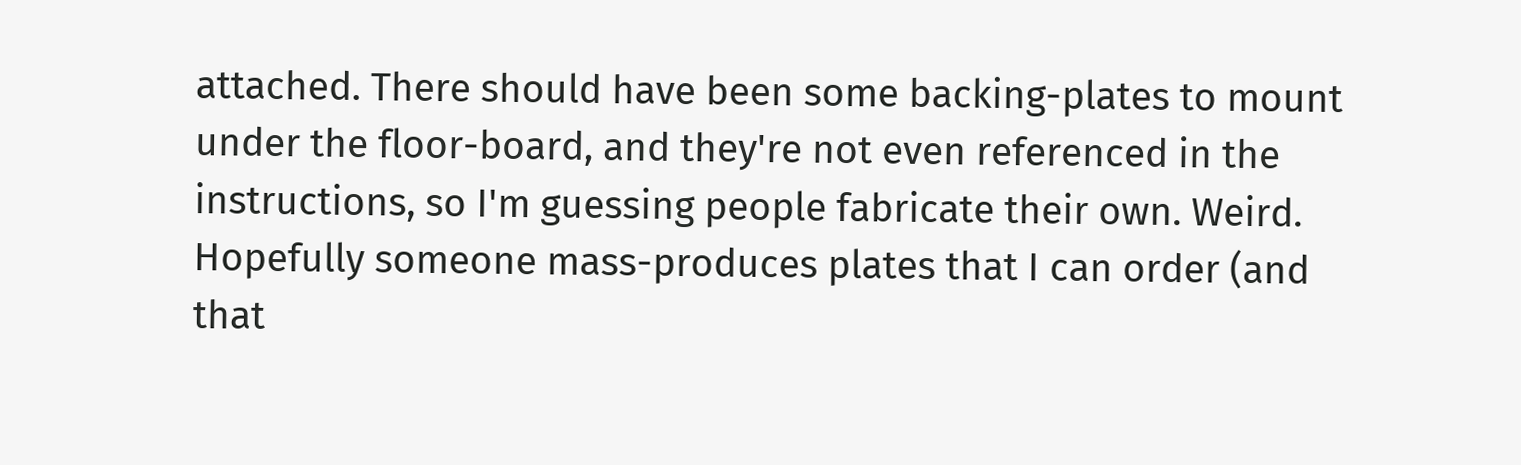attached. There should have been some backing-plates to mount under the floor-board, and they're not even referenced in the instructions, so I'm guessing people fabricate their own. Weird. Hopefully someone mass-produces plates that I can order (and that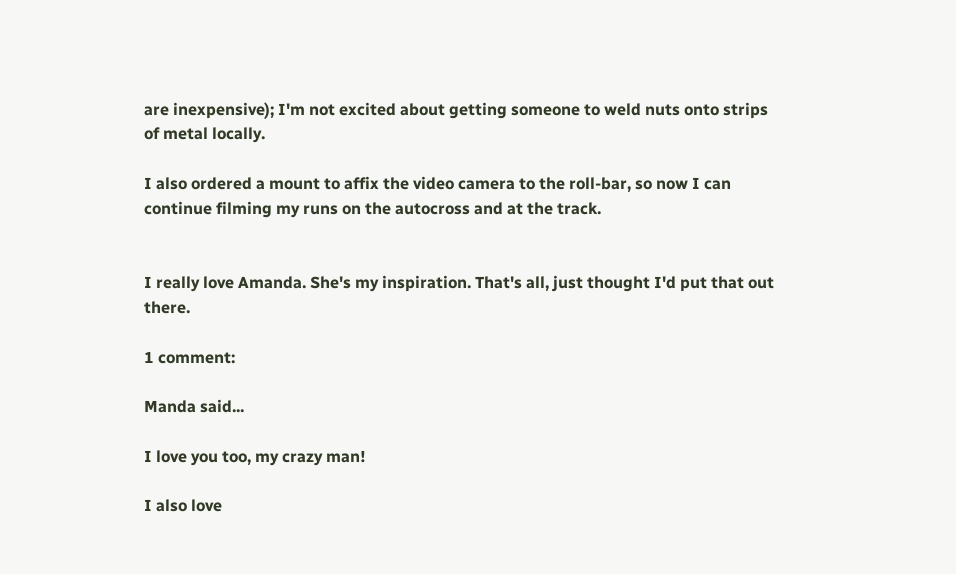are inexpensive); I'm not excited about getting someone to weld nuts onto strips of metal locally.

I also ordered a mount to affix the video camera to the roll-bar, so now I can continue filming my runs on the autocross and at the track.


I really love Amanda. She's my inspiration. That's all, just thought I'd put that out there.

1 comment:

Manda said...

I love you too, my crazy man!

I also love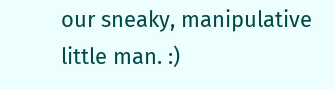our sneaky, manipulative little man. :)